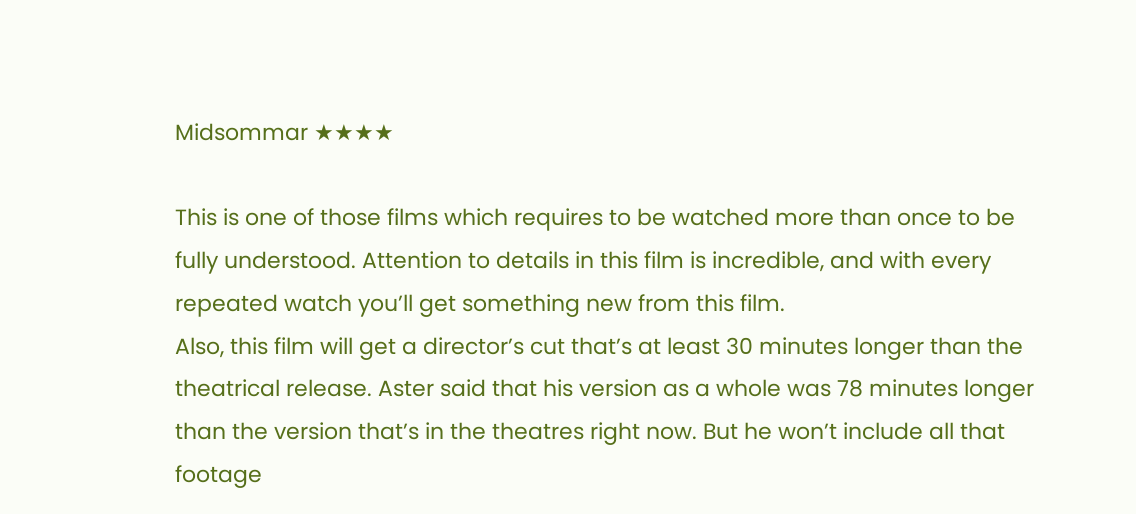Midsommar ★★★★

This is one of those films which requires to be watched more than once to be fully understood. Attention to details in this film is incredible, and with every repeated watch you’ll get something new from this film.
Also, this film will get a director’s cut that’s at least 30 minutes longer than the theatrical release. Aster said that his version as a whole was 78 minutes longer than the version that’s in the theatres right now. But he won’t include all that footage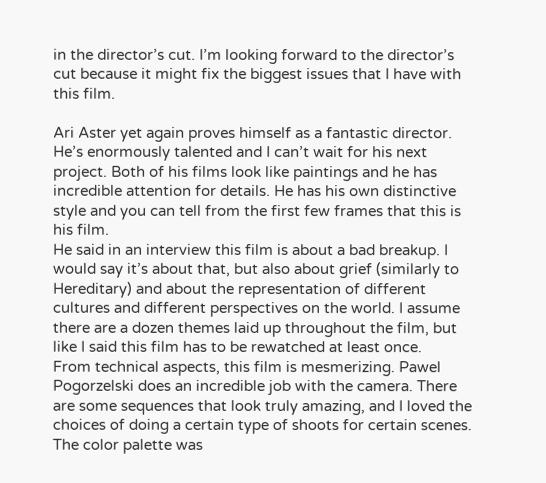in the director’s cut. I’m looking forward to the director’s cut because it might fix the biggest issues that I have with this film.

Ari Aster yet again proves himself as a fantastic director. He’s enormously talented and I can’t wait for his next project. Both of his films look like paintings and he has incredible attention for details. He has his own distinctive style and you can tell from the first few frames that this is his film.
He said in an interview this film is about a bad breakup. I would say it’s about that, but also about grief (similarly to Hereditary) and about the representation of different cultures and different perspectives on the world. I assume there are a dozen themes laid up throughout the film, but like I said this film has to be rewatched at least once.
From technical aspects, this film is mesmerizing. Pawel Pogorzelski does an incredible job with the camera. There are some sequences that look truly amazing, and I loved the choices of doing a certain type of shoots for certain scenes.
The color palette was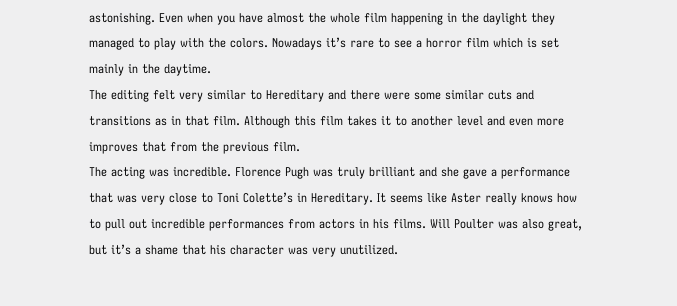astonishing. Even when you have almost the whole film happening in the daylight they managed to play with the colors. Nowadays it’s rare to see a horror film which is set mainly in the daytime.
The editing felt very similar to Hereditary and there were some similar cuts and transitions as in that film. Although this film takes it to another level and even more improves that from the previous film.
The acting was incredible. Florence Pugh was truly brilliant and she gave a performance that was very close to Toni Colette’s in Hereditary. It seems like Aster really knows how to pull out incredible performances from actors in his films. Will Poulter was also great, but it’s a shame that his character was very unutilized.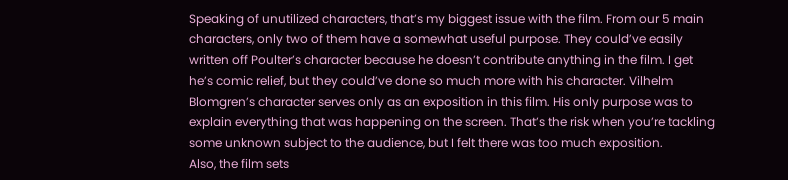Speaking of unutilized characters, that’s my biggest issue with the film. From our 5 main characters, only two of them have a somewhat useful purpose. They could’ve easily written off Poulter’s character because he doesn’t contribute anything in the film. I get he’s comic relief, but they could’ve done so much more with his character. Vilhelm Blomgren’s character serves only as an exposition in this film. His only purpose was to explain everything that was happening on the screen. That’s the risk when you’re tackling some unknown subject to the audience, but I felt there was too much exposition.
Also, the film sets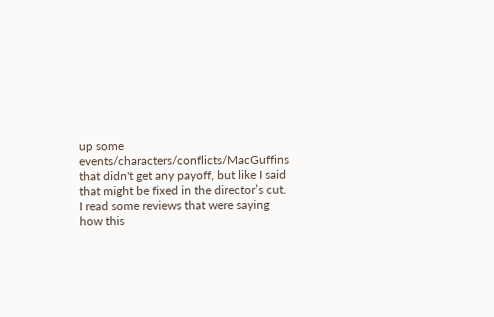up some events/characters/conflicts/MacGuffins that didn't get any payoff, but like I said that might be fixed in the director’s cut.
I read some reviews that were saying how this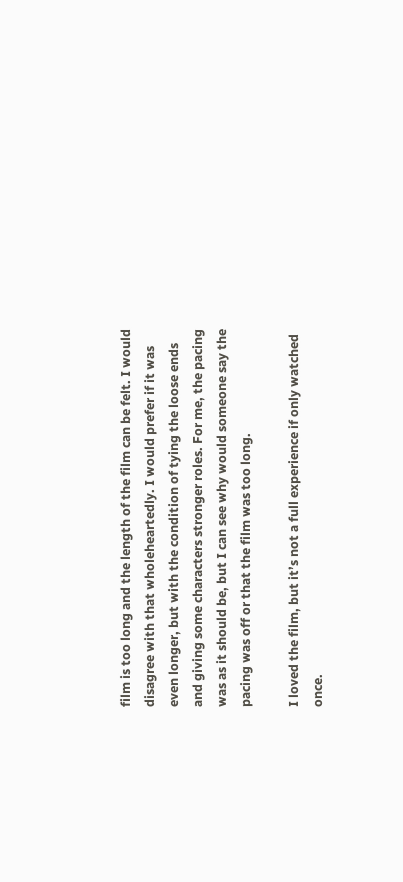film is too long and the length of the film can be felt. I would disagree with that wholeheartedly. I would prefer if it was even longer, but with the condition of tying the loose ends and giving some characters stronger roles. For me, the pacing was as it should be, but I can see why would someone say the pacing was off or that the film was too long.

I loved the film, but it’s not a full experience if only watched once.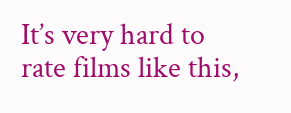It’s very hard to rate films like this,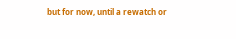but for now, until a rewatch or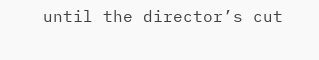until the director’s cut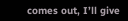comes out, I’ll give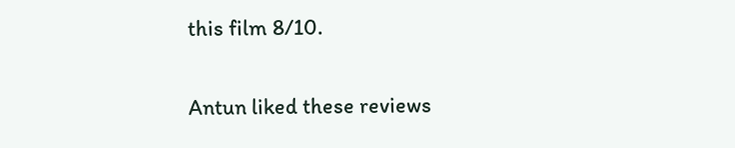this film 8/10.

Antun liked these reviews